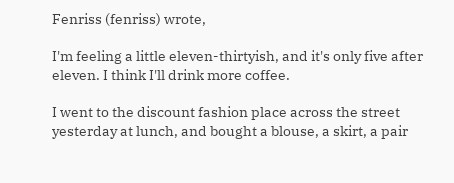Fenriss (fenriss) wrote,

I'm feeling a little eleven-thirtyish, and it's only five after eleven. I think I'll drink more coffee.

I went to the discount fashion place across the street yesterday at lunch, and bought a blouse, a skirt, a pair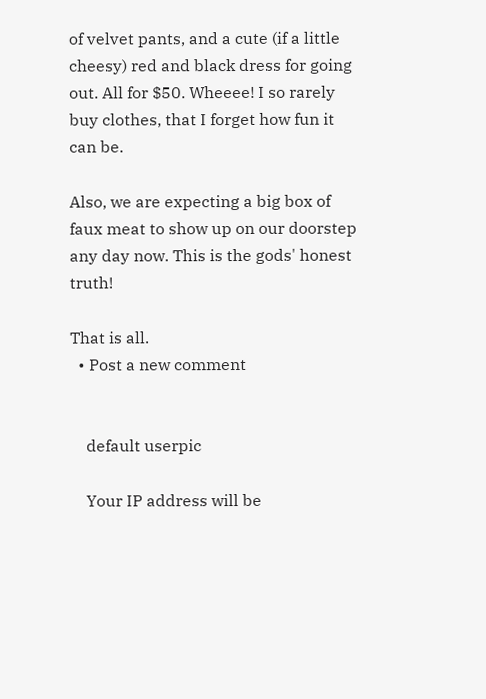of velvet pants, and a cute (if a little cheesy) red and black dress for going out. All for $50. Wheeee! I so rarely buy clothes, that I forget how fun it can be.

Also, we are expecting a big box of faux meat to show up on our doorstep any day now. This is the gods' honest truth!

That is all.
  • Post a new comment


    default userpic

    Your IP address will be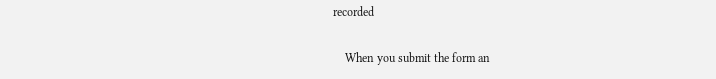recorded

    When you submit the form an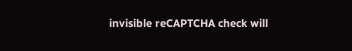invisible reCAPTCHA check will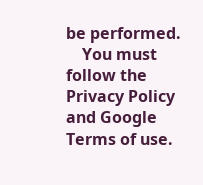be performed.
    You must follow the Privacy Policy and Google Terms of use.